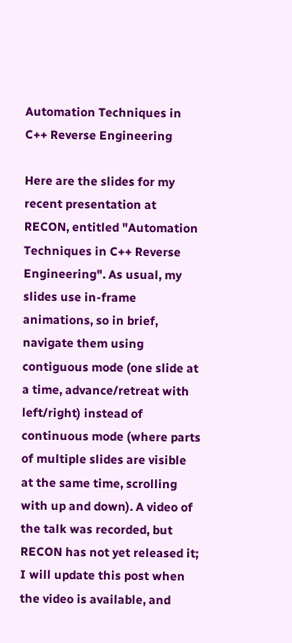Automation Techniques in C++ Reverse Engineering

Here are the slides for my recent presentation at RECON, entitled "Automation Techniques in C++ Reverse Engineering". As usual, my slides use in-frame animations, so in brief, navigate them using contiguous mode (one slide at a time, advance/retreat with left/right) instead of continuous mode (where parts of multiple slides are visible at the same time, scrolling with up and down). A video of the talk was recorded, but RECON has not yet released it; I will update this post when the video is available, and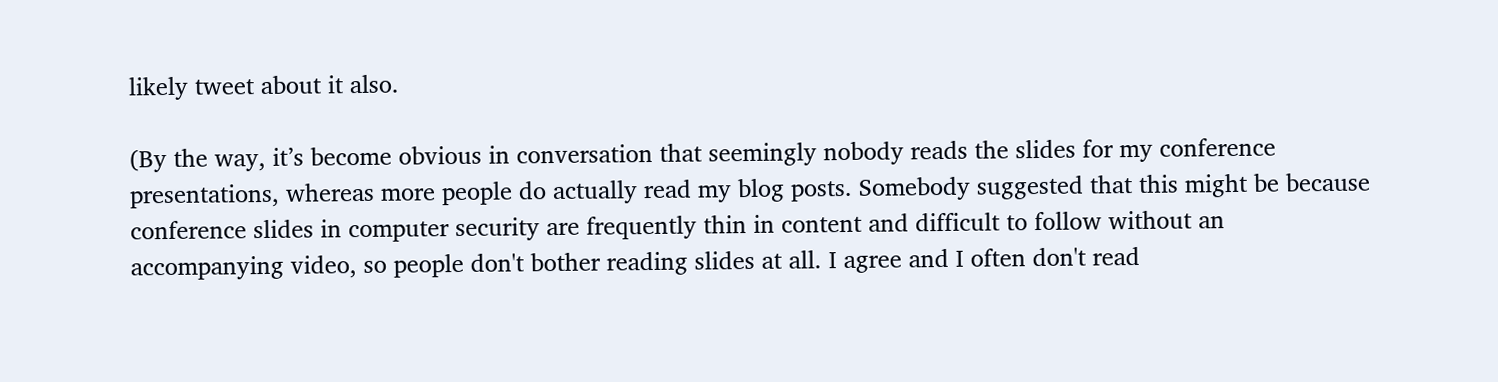likely tweet about it also.

(By the way, it’s become obvious in conversation that seemingly nobody reads the slides for my conference presentations, whereas more people do actually read my blog posts. Somebody suggested that this might be because conference slides in computer security are frequently thin in content and difficult to follow without an accompanying video, so people don't bother reading slides at all. I agree and I often don't read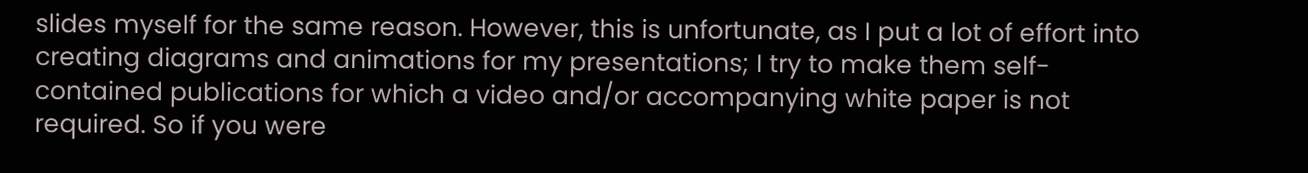slides myself for the same reason. However, this is unfortunate, as I put a lot of effort into creating diagrams and animations for my presentations; I try to make them self-contained publications for which a video and/or accompanying white paper is not required. So if you were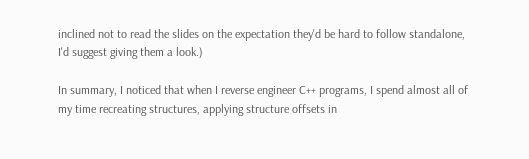inclined not to read the slides on the expectation they'd be hard to follow standalone, I'd suggest giving them a look.)

In summary, I noticed that when I reverse engineer C++ programs, I spend almost all of my time recreating structures, applying structure offsets in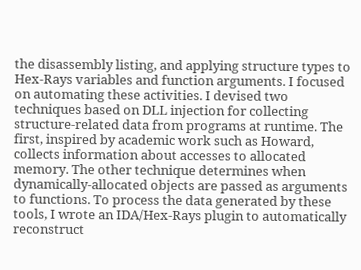the disassembly listing, and applying structure types to Hex-Rays variables and function arguments. I focused on automating these activities. I devised two techniques based on DLL injection for collecting structure-related data from programs at runtime. The first, inspired by academic work such as Howard, collects information about accesses to allocated memory. The other technique determines when dynamically-allocated objects are passed as arguments to functions. To process the data generated by these tools, I wrote an IDA/Hex-Rays plugin to automatically reconstruct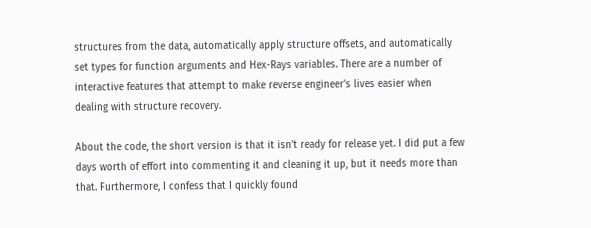structures from the data, automatically apply structure offsets, and automatically set types for function arguments and Hex-Rays variables. There are a number of interactive features that attempt to make reverse engineer's lives easier when dealing with structure recovery.

About the code, the short version is that it isn't ready for release yet. I did put a few days worth of effort into commenting it and cleaning it up, but it needs more than that. Furthermore, I confess that I quickly found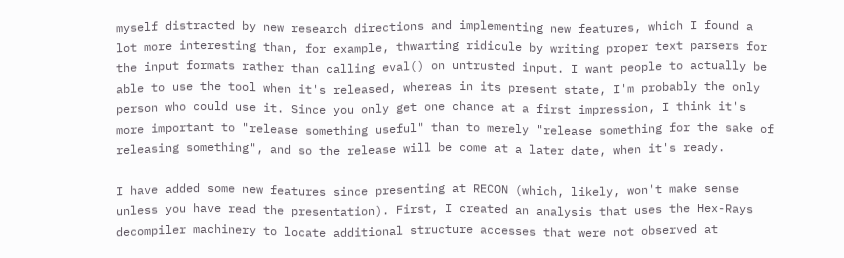myself distracted by new research directions and implementing new features, which I found a lot more interesting than, for example, thwarting ridicule by writing proper text parsers for the input formats rather than calling eval() on untrusted input. I want people to actually be able to use the tool when it's released, whereas in its present state, I'm probably the only person who could use it. Since you only get one chance at a first impression, I think it's more important to "release something useful" than to merely "release something for the sake of releasing something", and so the release will be come at a later date, when it's ready.

I have added some new features since presenting at RECON (which, likely, won't make sense unless you have read the presentation). First, I created an analysis that uses the Hex-Rays decompiler machinery to locate additional structure accesses that were not observed at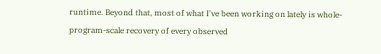runtime. Beyond that, most of what I've been working on lately is whole-program-scale recovery of every observed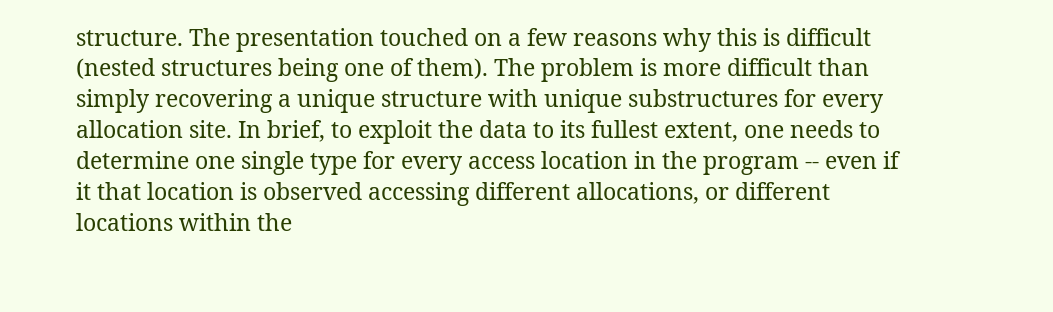structure. The presentation touched on a few reasons why this is difficult (nested structures being one of them). The problem is more difficult than simply recovering a unique structure with unique substructures for every allocation site. In brief, to exploit the data to its fullest extent, one needs to determine one single type for every access location in the program -- even if it that location is observed accessing different allocations, or different locations within the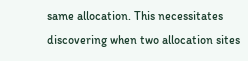same allocation. This necessitates discovering when two allocation sites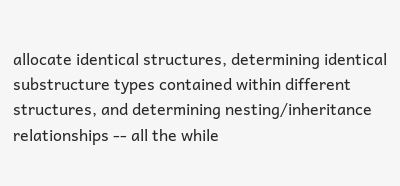allocate identical structures, determining identical substructure types contained within different structures, and determining nesting/inheritance relationships -- all the while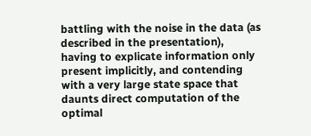battling with the noise in the data (as described in the presentation), having to explicate information only present implicitly, and contending with a very large state space that daunts direct computation of the optimal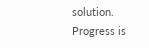solution. Progress is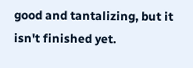good and tantalizing, but it isn't finished yet.